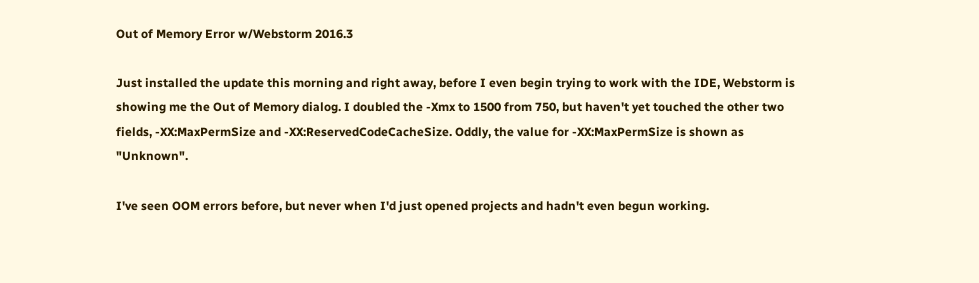Out of Memory Error w/Webstorm 2016.3

Just installed the update this morning and right away, before I even begin trying to work with the IDE, Webstorm is showing me the Out of Memory dialog. I doubled the -Xmx to 1500 from 750, but haven't yet touched the other two fields, -XX:MaxPermSize and -XX:ReservedCodeCacheSize. Oddly, the value for -XX:MaxPermSize is shown as "Unknown".

I've seen OOM errors before, but never when I'd just opened projects and hadn't even begun working.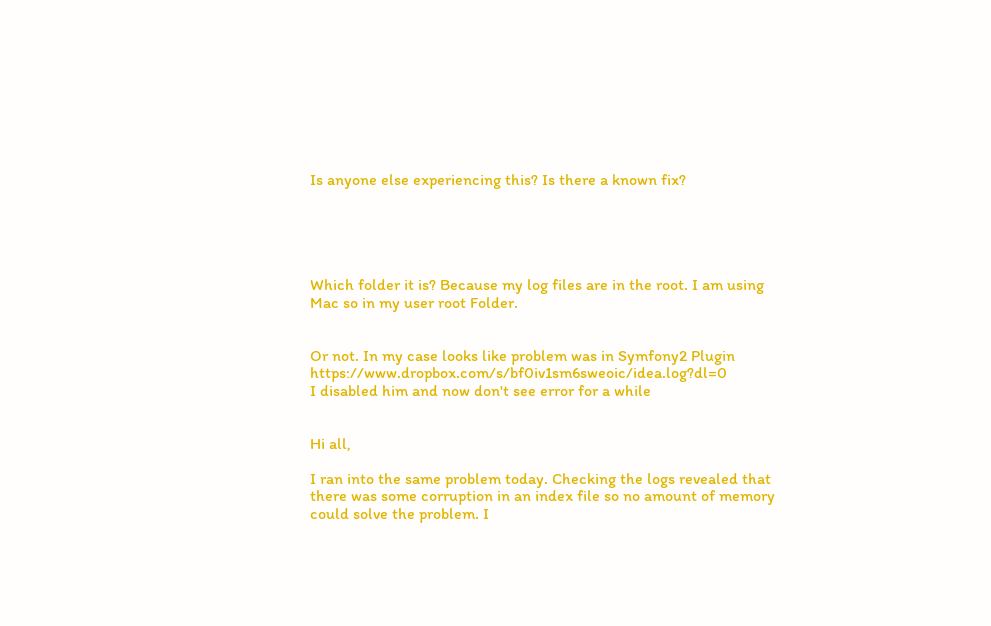Is anyone else experiencing this? Is there a known fix?





Which folder it is? Because my log files are in the root. I am using Mac so in my user root Folder.


Or not. In my case looks like problem was in Symfony2 Plugin https://www.dropbox.com/s/bf0iv1sm6sweoic/idea.log?dl=0
I disabled him and now don't see error for a while


Hi all,

I ran into the same problem today. Checking the logs revealed that there was some corruption in an index file so no amount of memory could solve the problem. I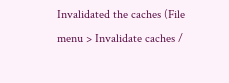Invalidated the caches (File menu > Invalidate caches /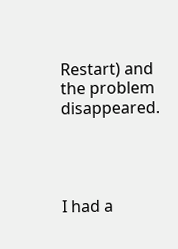Restart) and the problem disappeared.




I had a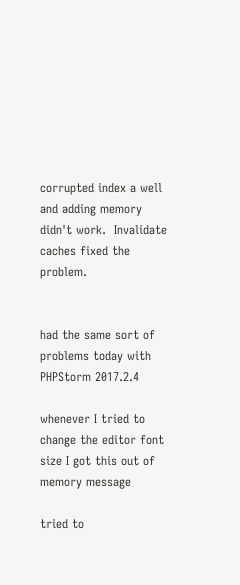corrupted index a well and adding memory didn't work.  Invalidate caches fixed the problem.


had the same sort of problems today with PHPStorm 2017.2.4

whenever I tried to change the editor font size I got this out of memory message

tried to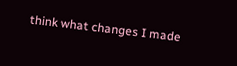think what changes I made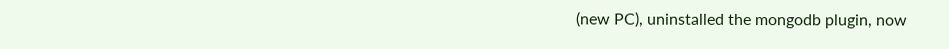(new PC), uninstalled the mongodb plugin, now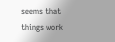seems that things work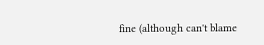fine (although can't blame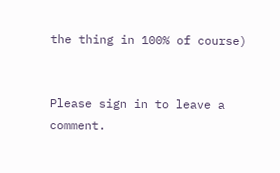the thing in 100% of course)


Please sign in to leave a comment.